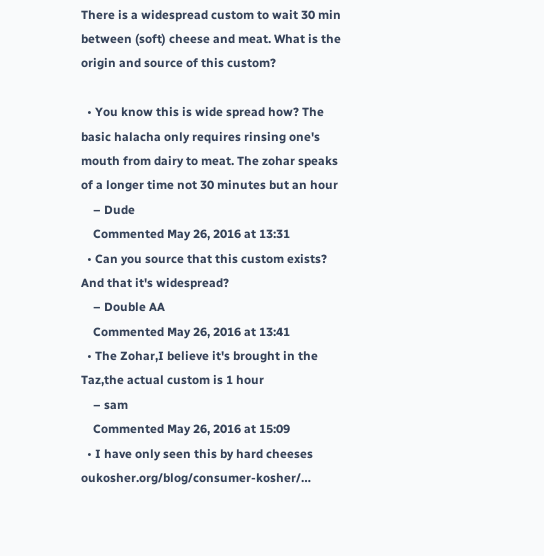There is a widespread custom to wait 30 min between (soft) cheese and meat. What is the origin and source of this custom?

  • You know this is wide spread how? The basic halacha only requires rinsing one's mouth from dairy to meat. The zohar speaks of a longer time not 30 minutes but an hour
    – Dude
    Commented May 26, 2016 at 13:31
  • Can you source that this custom exists? And that it's widespread?
    – Double AA
    Commented May 26, 2016 at 13:41
  • The Zohar,I believe it's brought in the Taz,the actual custom is 1 hour
    – sam
    Commented May 26, 2016 at 15:09
  • I have only seen this by hard cheeses oukosher.org/blog/consumer-kosher/…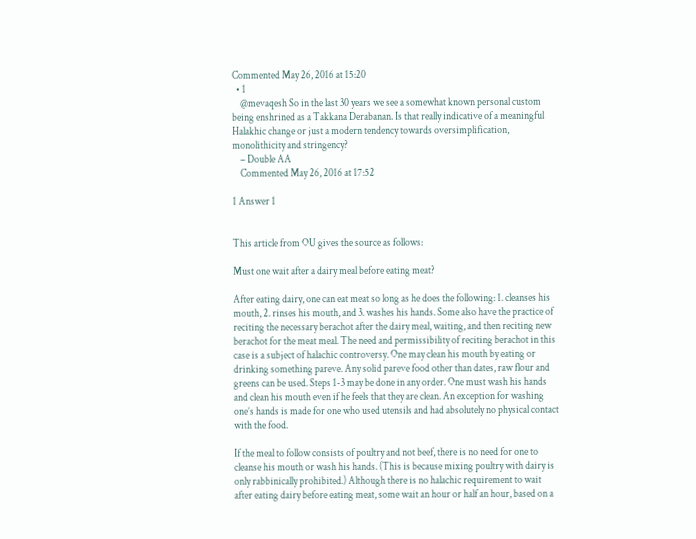Commented May 26, 2016 at 15:20
  • 1
    @mevaqesh So in the last 30 years we see a somewhat known personal custom being enshrined as a Takkana Derabanan. Is that really indicative of a meaningful Halakhic change or just a modern tendency towards oversimplification, monolithicity and stringency?
    – Double AA
    Commented May 26, 2016 at 17:52

1 Answer 1


This article from OU gives the source as follows:

Must one wait after a dairy meal before eating meat?

After eating dairy, one can eat meat so long as he does the following: 1. cleanses his mouth, 2. rinses his mouth, and 3. washes his hands. Some also have the practice of reciting the necessary berachot after the dairy meal, waiting, and then reciting new berachot for the meat meal. The need and permissibility of reciting berachot in this case is a subject of halachic controversy. One may clean his mouth by eating or drinking something pareve. Any solid pareve food other than dates, raw flour and greens can be used. Steps 1-3 may be done in any order. One must wash his hands and clean his mouth even if he feels that they are clean. An exception for washing one’s hands is made for one who used utensils and had absolutely no physical contact with the food.

If the meal to follow consists of poultry and not beef, there is no need for one to cleanse his mouth or wash his hands. (This is because mixing poultry with dairy is only rabbinically prohibited.) Although there is no halachic requirement to wait after eating dairy before eating meat, some wait an hour or half an hour, based on a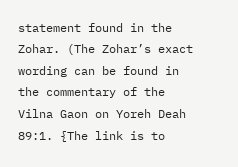statement found in the Zohar. (The Zohar’s exact wording can be found in the commentary of the Vilna Gaon on Yoreh Deah 89:1. {The link is to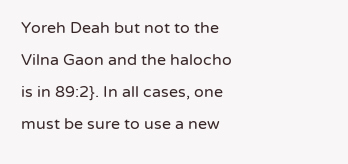Yoreh Deah but not to the Vilna Gaon and the halocho is in 89:2}. In all cases, one must be sure to use a new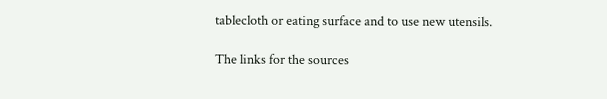tablecloth or eating surface and to use new utensils.

The links for the sources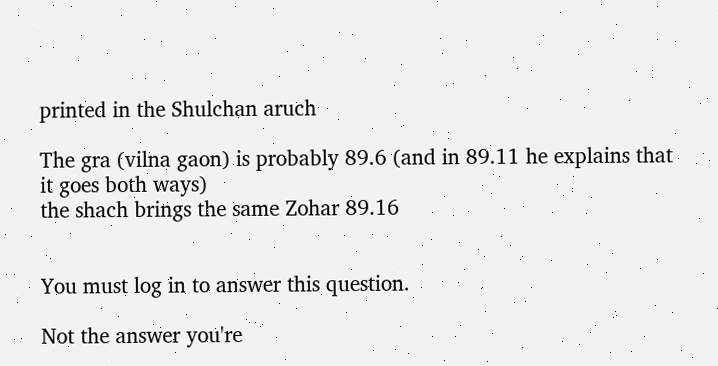printed in the Shulchan aruch

The gra (vilna gaon) is probably 89.6 (and in 89.11 he explains that it goes both ways)
the shach brings the same Zohar 89.16


You must log in to answer this question.

Not the answer you're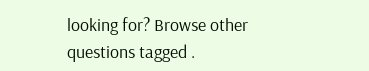looking for? Browse other questions tagged .